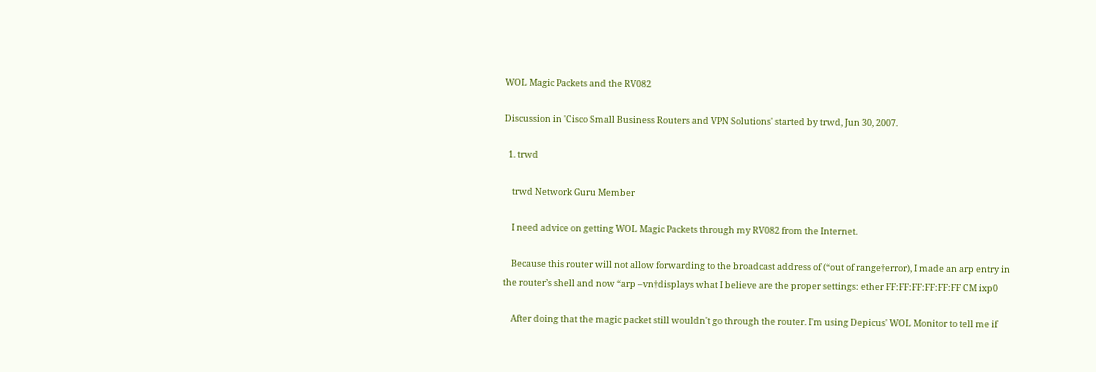WOL Magic Packets and the RV082

Discussion in 'Cisco Small Business Routers and VPN Solutions' started by trwd, Jun 30, 2007.

  1. trwd

    trwd Network Guru Member

    I need advice on getting WOL Magic Packets through my RV082 from the Internet.

    Because this router will not allow forwarding to the broadcast address of (“out of range†error), I made an arp entry in the router’s shell and now “arp –vn†displays what I believe are the proper settings: ether FF:FF:FF:FF:FF:FF CM ixp0

    After doing that the magic packet still wouldn't go through the router. I'm using Depicus' WOL Monitor to tell me if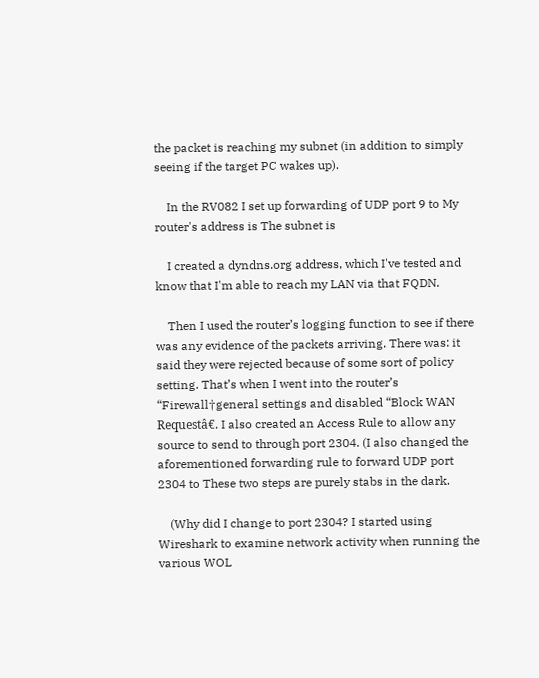the packet is reaching my subnet (in addition to simply seeing if the target PC wakes up).

    In the RV082 I set up forwarding of UDP port 9 to My router's address is The subnet is

    I created a dyndns.org address, which I've tested and know that I'm able to reach my LAN via that FQDN.

    Then I used the router’s logging function to see if there was any evidence of the packets arriving. There was: it said they were rejected because of some sort of policy setting. That’s when I went into the router’s “Firewall†general settings and disabled “Block WAN Requestâ€. I also created an Access Rule to allow any source to send to through port 2304. (I also changed the aforementioned forwarding rule to forward UDP port 2304 to These two steps are purely stabs in the dark.

    (Why did I change to port 2304? I started using Wireshark to examine network activity when running the various WOL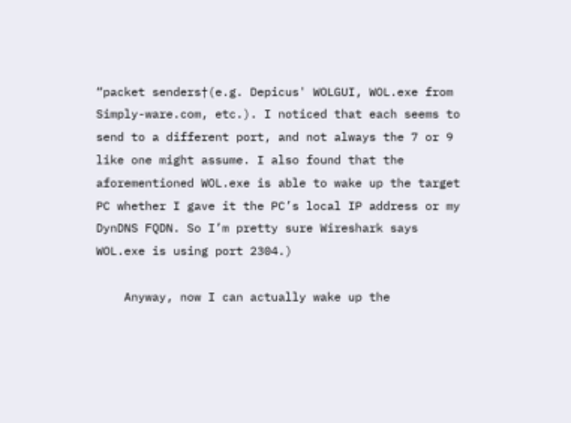“packet senders†(e.g. Depicus' WOLGUI, WOL.exe from Simply-ware.com, etc.). I noticed that each seems to send to a different port, and not always the 7 or 9 like one might assume. I also found that the aforementioned WOL.exe is able to wake up the target PC whether I gave it the PC’s local IP address or my DynDNS FQDN. So I’m pretty sure Wireshark says WOL.exe is using port 2304.)

    Anyway, now I can actually wake up the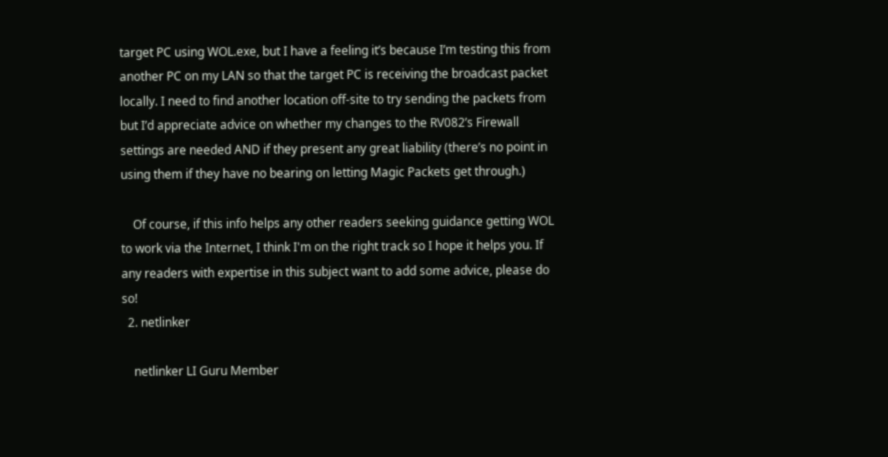target PC using WOL.exe, but I have a feeling it’s because I’m testing this from another PC on my LAN so that the target PC is receiving the broadcast packet locally. I need to find another location off-site to try sending the packets from but I’d appreciate advice on whether my changes to the RV082’s Firewall settings are needed AND if they present any great liability (there’s no point in using them if they have no bearing on letting Magic Packets get through.)

    Of course, if this info helps any other readers seeking guidance getting WOL to work via the Internet, I think I'm on the right track so I hope it helps you. If any readers with expertise in this subject want to add some advice, please do so!
  2. netlinker

    netlinker LI Guru Member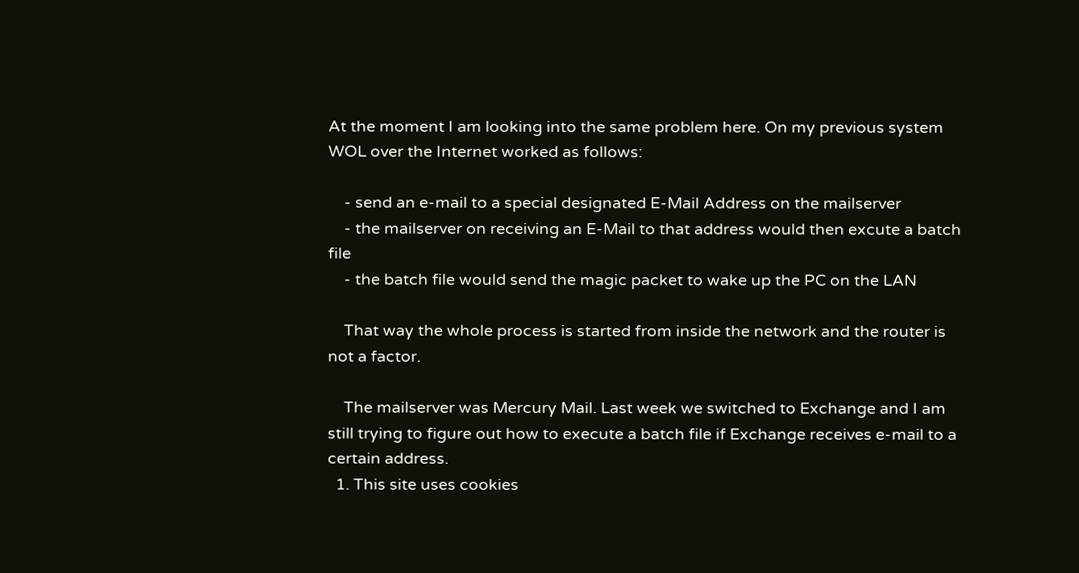At the moment I am looking into the same problem here. On my previous system WOL over the Internet worked as follows:

    - send an e-mail to a special designated E-Mail Address on the mailserver
    - the mailserver on receiving an E-Mail to that address would then excute a batch file
    - the batch file would send the magic packet to wake up the PC on the LAN

    That way the whole process is started from inside the network and the router is not a factor.

    The mailserver was Mercury Mail. Last week we switched to Exchange and I am still trying to figure out how to execute a batch file if Exchange receives e-mail to a certain address.
  1. This site uses cookies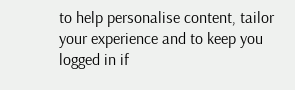to help personalise content, tailor your experience and to keep you logged in if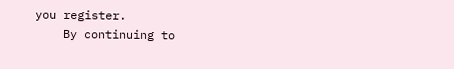you register.
    By continuing to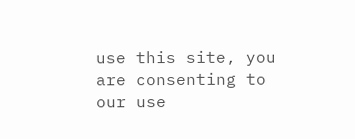use this site, you are consenting to our use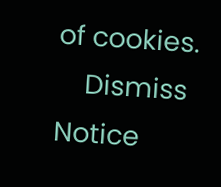of cookies.
    Dismiss Notice